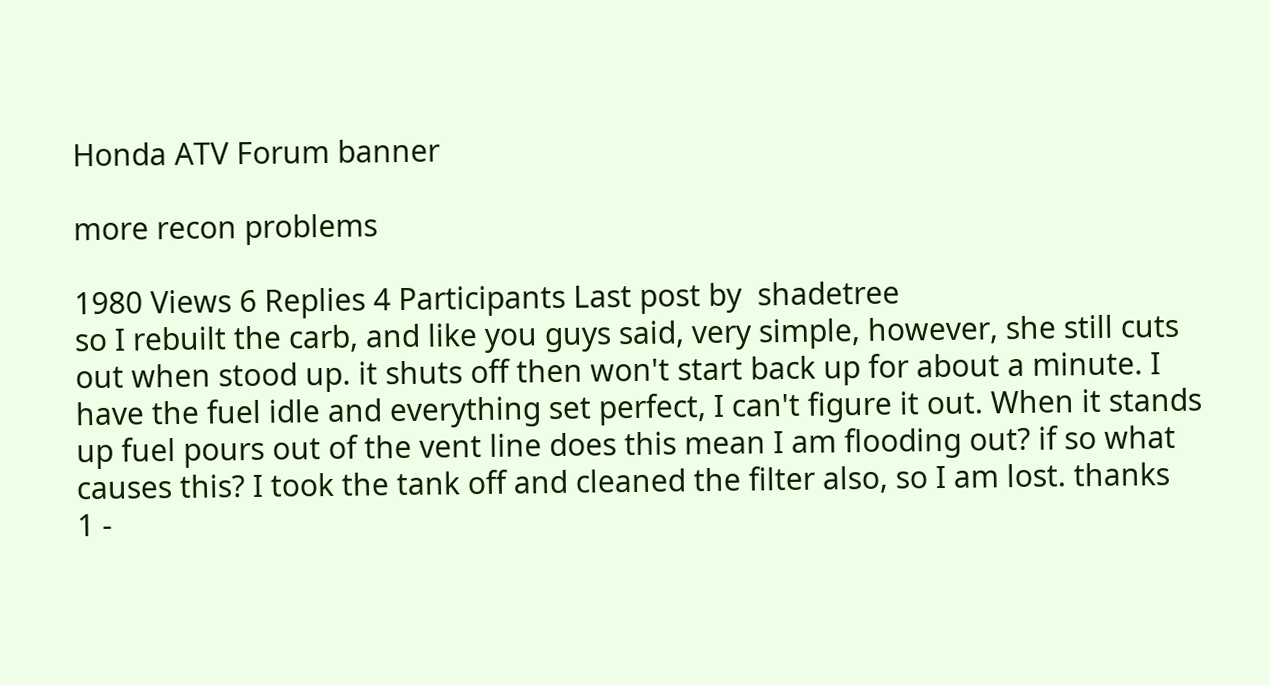Honda ATV Forum banner

more recon problems

1980 Views 6 Replies 4 Participants Last post by  shadetree
so I rebuilt the carb, and like you guys said, very simple, however, she still cuts out when stood up. it shuts off then won't start back up for about a minute. I have the fuel idle and everything set perfect, I can't figure it out. When it stands up fuel pours out of the vent line does this mean I am flooding out? if so what causes this? I took the tank off and cleaned the filter also, so I am lost. thanks
1 -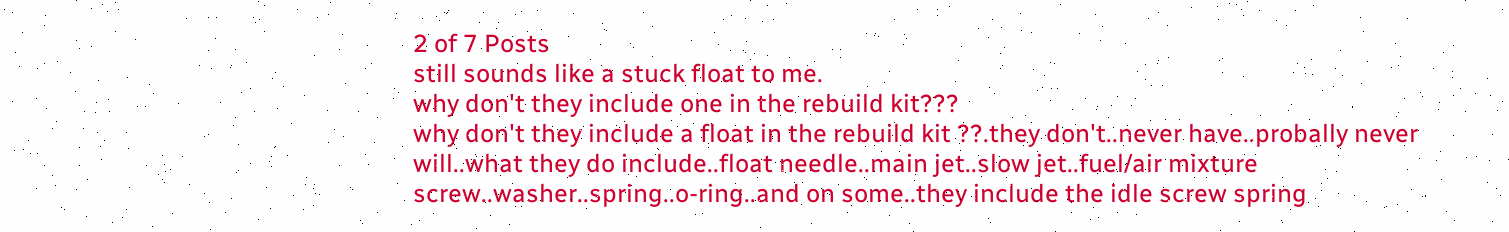2 of 7 Posts
still sounds like a stuck float to me.
why don't they include one in the rebuild kit???
why don't they include a float in the rebuild kit ??.they don't..never have..probally never will..what they do include..float needle..main jet..slow jet..fuel/air mixture screw..washer..spring..o-ring..and on some..they include the idle screw spring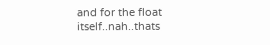and for the float itself..nah..thats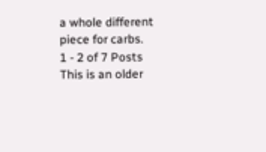a whole different piece for carbs.
1 - 2 of 7 Posts
This is an older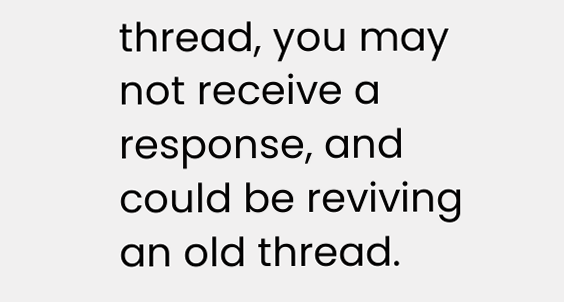thread, you may not receive a response, and could be reviving an old thread.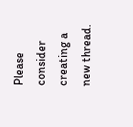Please consider creating a new thread.